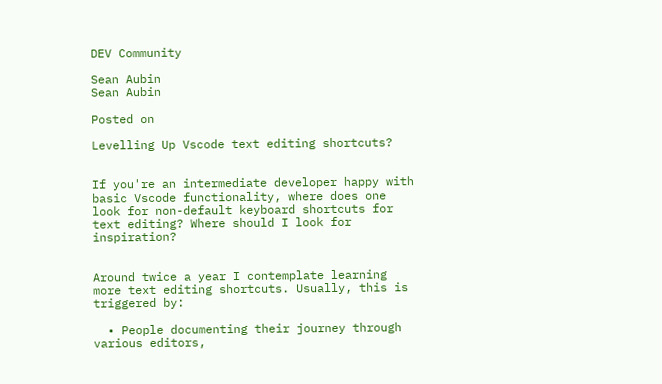DEV Community

Sean Aubin
Sean Aubin

Posted on

Levelling Up Vscode text editing shortcuts?


If you're an intermediate developer happy with basic Vscode functionality, where does one look for non-default keyboard shortcuts for text editing? Where should I look for inspiration?


Around twice a year I contemplate learning more text editing shortcuts. Usually, this is triggered by:

  • People documenting their journey through various editors,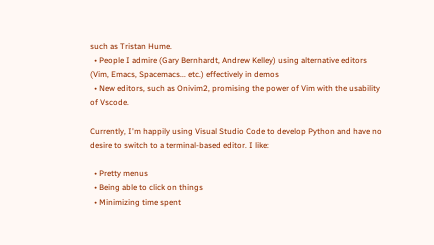such as Tristan Hume.
  • People I admire (Gary Bernhardt, Andrew Kelley) using alternative editors (Vim, Emacs, Spacemacs... etc.) effectively in demos
  • New editors, such as Onivim2, promising the power of Vim with the usability of Vscode.

Currently, I'm happily using Visual Studio Code to develop Python and have no desire to switch to a terminal-based editor. I like:

  • Pretty menus
  • Being able to click on things
  • Minimizing time spent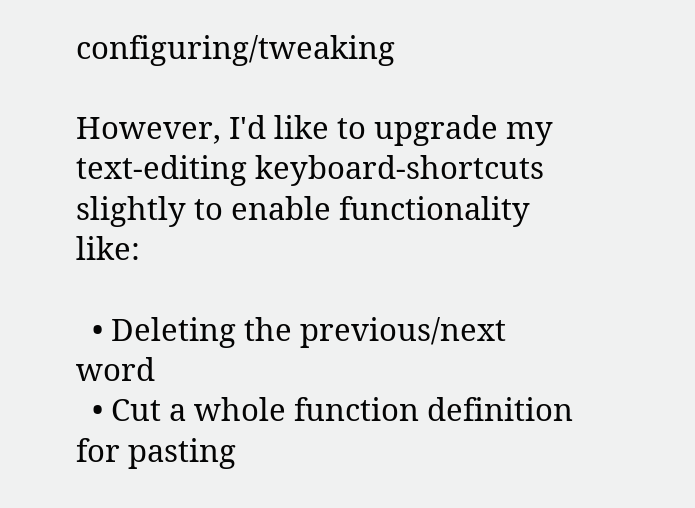configuring/tweaking

However, I'd like to upgrade my text-editing keyboard-shortcuts slightly to enable functionality like:

  • Deleting the previous/next word
  • Cut a whole function definition for pasting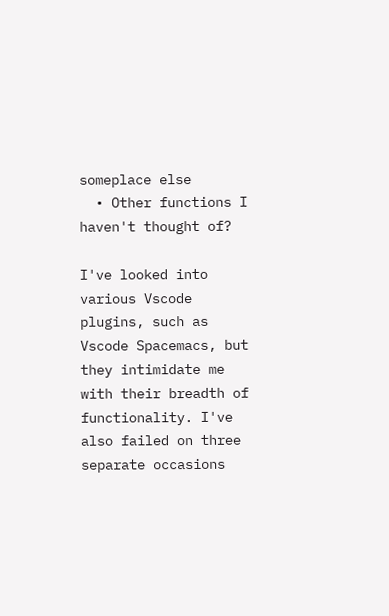someplace else
  • Other functions I haven't thought of?

I've looked into various Vscode plugins, such as Vscode Spacemacs, but they intimidate me with their breadth of functionality. I've also failed on three separate occasions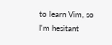to learn Vim, so I'm hesitant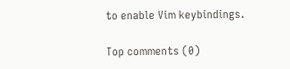to enable Vim keybindings.

Top comments (0)